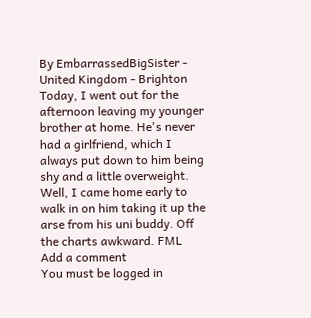By EmbarrassedBigSister - United Kingdom - Brighton
Today, I went out for the afternoon leaving my younger brother at home. He's never had a girlfriend, which I always put down to him being shy and a little overweight. Well, I came home early to walk in on him taking it up the arse from his uni buddy. Off the charts awkward. FML
Add a comment
You must be logged in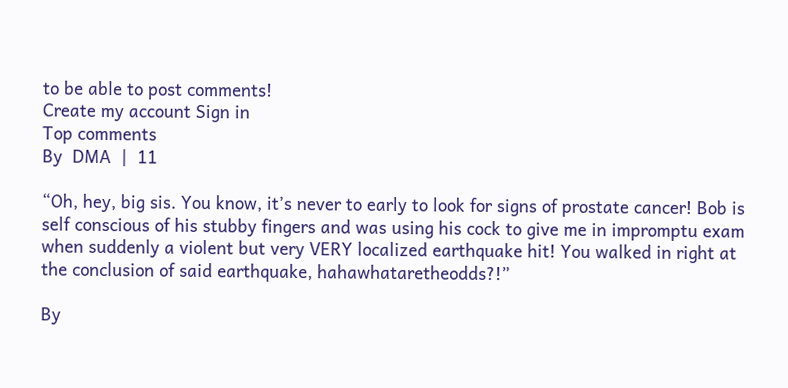to be able to post comments!
Create my account Sign in
Top comments
By  DMA  |  11

“Oh, hey, big sis. You know, it’s never to early to look for signs of prostate cancer! Bob is self conscious of his stubby fingers and was using his cock to give me in impromptu exam when suddenly a violent but very VERY localized earthquake hit! You walked in right at the conclusion of said earthquake, hahawhataretheodds?!”

By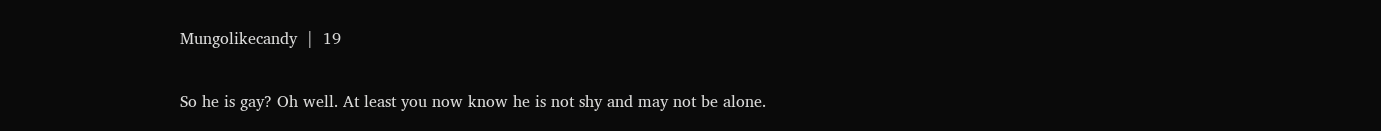Mungolikecandy  |  19

So he is gay? Oh well. At least you now know he is not shy and may not be alone.